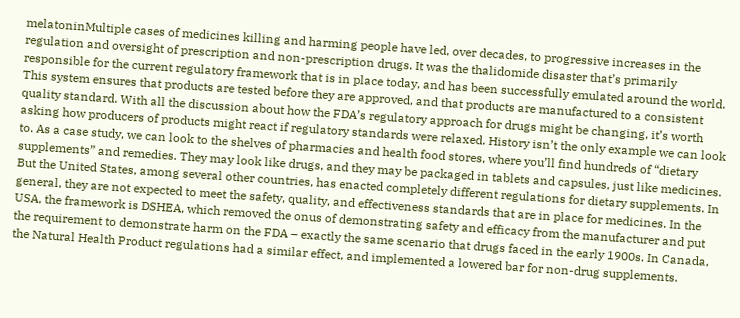melatoninMultiple cases of medicines killing and harming people have led, over decades, to progressive increases in the regulation and oversight of prescription and non-prescription drugs. It was the thalidomide disaster that’s primarily responsible for the current regulatory framework that is in place today, and has been successfully emulated around the world. This system ensures that products are tested before they are approved, and that products are manufactured to a consistent quality standard. With all the discussion about how the FDA’s regulatory approach for drugs might be changing, it’s worth asking how producers of products might react if regulatory standards were relaxed. History isn’t the only example we can look to. As a case study, we can look to the shelves of pharmacies and health food stores, where you’ll find hundreds of “dietary supplements” and remedies. They may look like drugs, and they may be packaged in tablets and capsules, just like medicines. But the United States, among several other countries, has enacted completely different regulations for dietary supplements. In general, they are not expected to meet the safety, quality, and effectiveness standards that are in place for medicines. In the USA, the framework is DSHEA, which removed the onus of demonstrating safety and efficacy from the manufacturer and put the requirement to demonstrate harm on the FDA – exactly the same scenario that drugs faced in the early 1900s. In Canada, the Natural Health Product regulations had a similar effect, and implemented a lowered bar for non-drug supplements.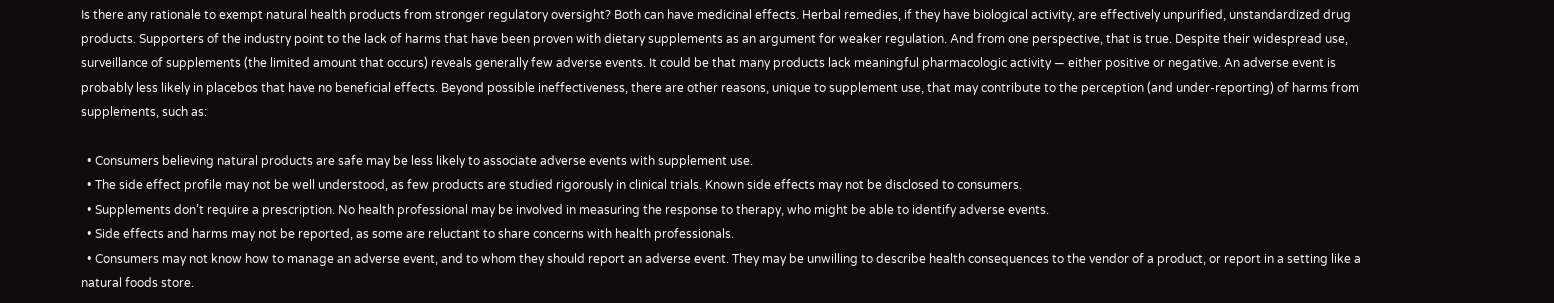Is there any rationale to exempt natural health products from stronger regulatory oversight? Both can have medicinal effects. Herbal remedies, if they have biological activity, are effectively unpurified, unstandardized drug products. Supporters of the industry point to the lack of harms that have been proven with dietary supplements as an argument for weaker regulation. And from one perspective, that is true. Despite their widespread use, surveillance of supplements (the limited amount that occurs) reveals generally few adverse events. It could be that many products lack meaningful pharmacologic activity — either positive or negative. An adverse event is probably less likely in placebos that have no beneficial effects. Beyond possible ineffectiveness, there are other reasons, unique to supplement use, that may contribute to the perception (and under-reporting) of harms from supplements, such as:

  • Consumers believing natural products are safe may be less likely to associate adverse events with supplement use.
  • The side effect profile may not be well understood, as few products are studied rigorously in clinical trials. Known side effects may not be disclosed to consumers.
  • Supplements don’t require a prescription. No health professional may be involved in measuring the response to therapy, who might be able to identify adverse events.
  • Side effects and harms may not be reported, as some are reluctant to share concerns with health professionals.
  • Consumers may not know how to manage an adverse event, and to whom they should report an adverse event. They may be unwilling to describe health consequences to the vendor of a product, or report in a setting like a natural foods store.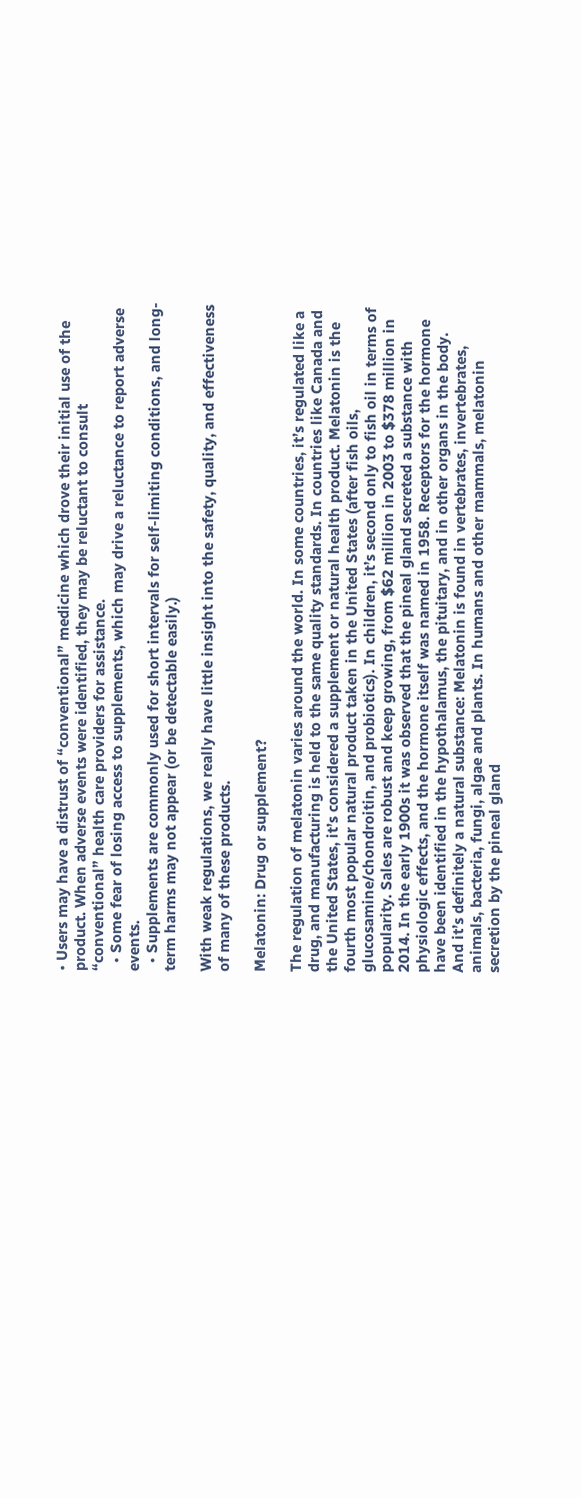• Users may have a distrust of “conventional” medicine which drove their initial use of the product. When adverse events were identified, they may be reluctant to consult “conventional” health care providers for assistance.
  • Some fear of losing access to supplements, which may drive a reluctance to report adverse events.
  • Supplements are commonly used for short intervals for self-limiting conditions, and long-term harms may not appear (or be detectable easily.)

With weak regulations, we really have little insight into the safety, quality, and effectiveness of many of these products.

Melatonin: Drug or supplement?

The regulation of melatonin varies around the world. In some countries, it’s regulated like a drug, and manufacturing is held to the same quality standards. In countries like Canada and the United States, it’s considered a supplement or natural health product. Melatonin is the fourth most popular natural product taken in the United States (after fish oils, glucosamine/chondroitin, and probiotics). In children, it’s second only to fish oil in terms of popularity. Sales are robust and keep growing, from $62 million in 2003 to $378 million in 2014. In the early 1900s it was observed that the pineal gland secreted a substance with physiologic effects, and the hormone itself was named in 1958. Receptors for the hormone have been identified in the hypothalamus, the pituitary, and in other organs in the body. And it’s definitely a natural substance: Melatonin is found in vertebrates, invertebrates, animals, bacteria, fungi, algae and plants. In humans and other mammals, melatonin secretion by the pineal gland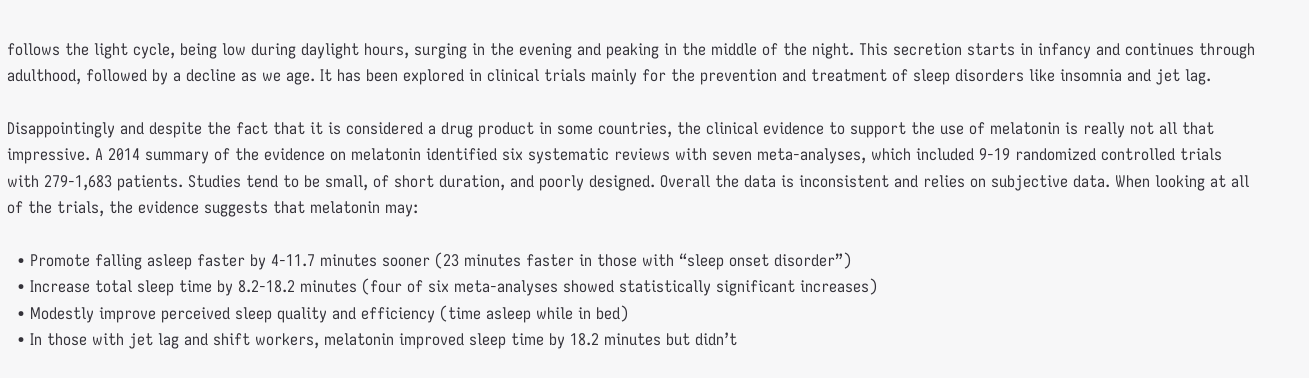follows the light cycle, being low during daylight hours, surging in the evening and peaking in the middle of the night. This secretion starts in infancy and continues through adulthood, followed by a decline as we age. It has been explored in clinical trials mainly for the prevention and treatment of sleep disorders like insomnia and jet lag.

Disappointingly and despite the fact that it is considered a drug product in some countries, the clinical evidence to support the use of melatonin is really not all that impressive. A 2014 summary of the evidence on melatonin identified six systematic reviews with seven meta-analyses, which included 9-19 randomized controlled trials with 279-1,683 patients. Studies tend to be small, of short duration, and poorly designed. Overall the data is inconsistent and relies on subjective data. When looking at all of the trials, the evidence suggests that melatonin may:

  • Promote falling asleep faster by 4-11.7 minutes sooner (23 minutes faster in those with “sleep onset disorder”)
  • Increase total sleep time by 8.2-18.2 minutes (four of six meta-analyses showed statistically significant increases)
  • Modestly improve perceived sleep quality and efficiency (time asleep while in bed)
  • In those with jet lag and shift workers, melatonin improved sleep time by 18.2 minutes but didn’t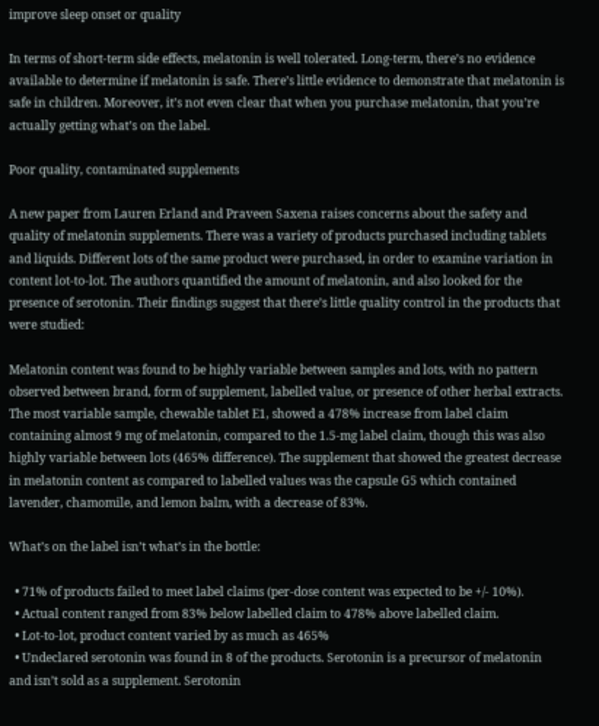improve sleep onset or quality

In terms of short-term side effects, melatonin is well tolerated. Long-term, there’s no evidence available to determine if melatonin is safe. There’s little evidence to demonstrate that melatonin is safe in children. Moreover, it’s not even clear that when you purchase melatonin, that you’re actually getting what’s on the label.

Poor quality, contaminated supplements

A new paper from Lauren Erland and Praveen Saxena raises concerns about the safety and quality of melatonin supplements. There was a variety of products purchased including tablets and liquids. Different lots of the same product were purchased, in order to examine variation in content lot-to-lot. The authors quantified the amount of melatonin, and also looked for the presence of serotonin. Their findings suggest that there’s little quality control in the products that were studied:

Melatonin content was found to be highly variable between samples and lots, with no pattern observed between brand, form of supplement, labelled value, or presence of other herbal extracts. The most variable sample, chewable tablet E1, showed a 478% increase from label claim containing almost 9 mg of melatonin, compared to the 1.5-mg label claim, though this was also highly variable between lots (465% difference). The supplement that showed the greatest decrease in melatonin content as compared to labelled values was the capsule G5 which contained lavender, chamomile, and lemon balm, with a decrease of 83%.

What’s on the label isn’t what’s in the bottle:

  • 71% of products failed to meet label claims (per-dose content was expected to be +/- 10%).
  • Actual content ranged from 83% below labelled claim to 478% above labelled claim.
  • Lot-to-lot, product content varied by as much as 465%
  • Undeclared serotonin was found in 8 of the products. Serotonin is a precursor of melatonin and isn’t sold as a supplement. Serotonin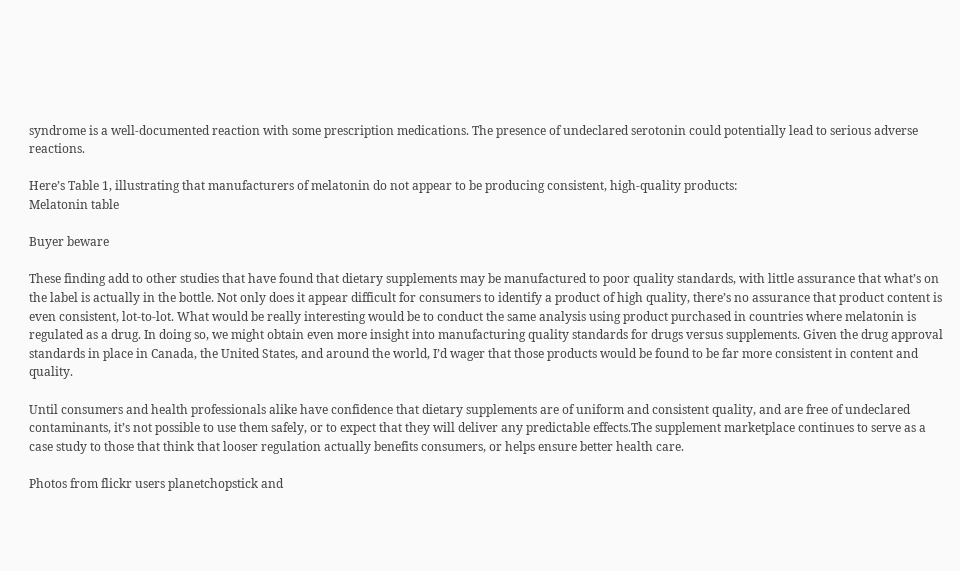syndrome is a well-documented reaction with some prescription medications. The presence of undeclared serotonin could potentially lead to serious adverse reactions.

Here’s Table 1, illustrating that manufacturers of melatonin do not appear to be producing consistent, high-quality products:
Melatonin table

Buyer beware

These finding add to other studies that have found that dietary supplements may be manufactured to poor quality standards, with little assurance that what’s on the label is actually in the bottle. Not only does it appear difficult for consumers to identify a product of high quality, there’s no assurance that product content is even consistent, lot-to-lot. What would be really interesting would be to conduct the same analysis using product purchased in countries where melatonin is regulated as a drug. In doing so, we might obtain even more insight into manufacturing quality standards for drugs versus supplements. Given the drug approval standards in place in Canada, the United States, and around the world, I’d wager that those products would be found to be far more consistent in content and quality.

Until consumers and health professionals alike have confidence that dietary supplements are of uniform and consistent quality, and are free of undeclared contaminants, it’s not possible to use them safely, or to expect that they will deliver any predictable effects.The supplement marketplace continues to serve as a case study to those that think that looser regulation actually benefits consumers, or helps ensure better health care.

Photos from flickr users planetchopstick and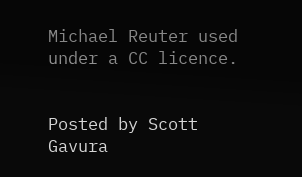Michael Reuter used under a CC licence.


Posted by Scott Gavura